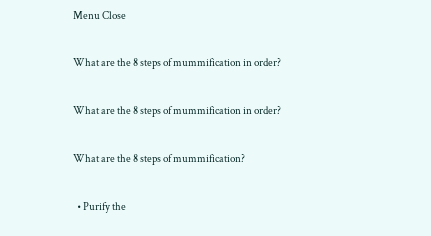Menu Close

What are the 8 steps of mummification in order?

What are the 8 steps of mummification in order?

What are the 8 steps of mummification?

  • Purify the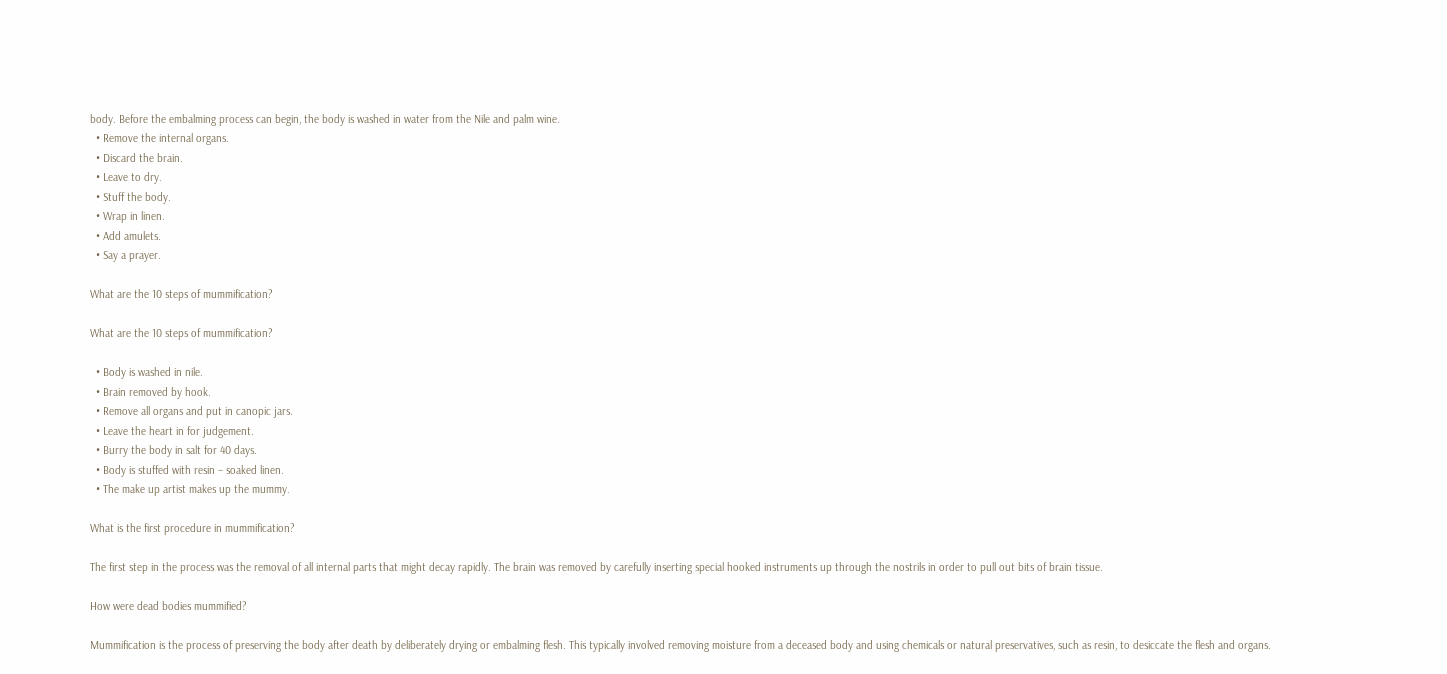body. Before the embalming process can begin, the body is washed in water from the Nile and palm wine.
  • Remove the internal organs.
  • Discard the brain.
  • Leave to dry.
  • Stuff the body.
  • Wrap in linen.
  • Add amulets.
  • Say a prayer.

What are the 10 steps of mummification?

What are the 10 steps of mummification?

  • Body is washed in nile.
  • Brain removed by hook.
  • Remove all organs and put in canopic jars.
  • Leave the heart in for judgement.
  • Burry the body in salt for 40 days.
  • Body is stuffed with resin – soaked linen.
  • The make up artist makes up the mummy.

What is the first procedure in mummification?

The first step in the process was the removal of all internal parts that might decay rapidly. The brain was removed by carefully inserting special hooked instruments up through the nostrils in order to pull out bits of brain tissue.

How were dead bodies mummified?

Mummification is the process of preserving the body after death by deliberately drying or embalming flesh. This typically involved removing moisture from a deceased body and using chemicals or natural preservatives, such as resin, to desiccate the flesh and organs.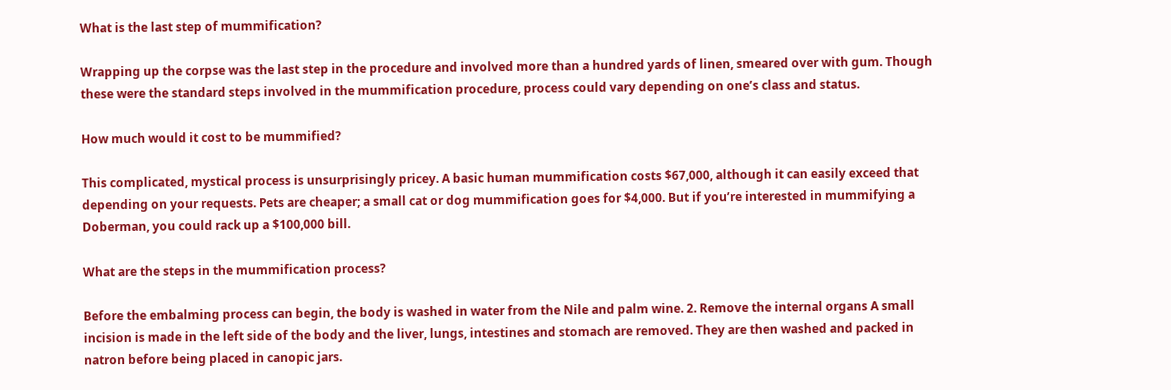What is the last step of mummification?

Wrapping up the corpse was the last step in the procedure and involved more than a hundred yards of linen, smeared over with gum. Though these were the standard steps involved in the mummification procedure, process could vary depending on one’s class and status.

How much would it cost to be mummified?

This complicated, mystical process is unsurprisingly pricey. A basic human mummification costs $67,000, although it can easily exceed that depending on your requests. Pets are cheaper; a small cat or dog mummification goes for $4,000. But if you’re interested in mummifying a Doberman, you could rack up a $100,000 bill.

What are the steps in the mummification process?

Before the embalming process can begin, the body is washed in water from the Nile and palm wine. 2. Remove the internal organs A small incision is made in the left side of the body and the liver, lungs, intestines and stomach are removed. They are then washed and packed in natron before being placed in canopic jars.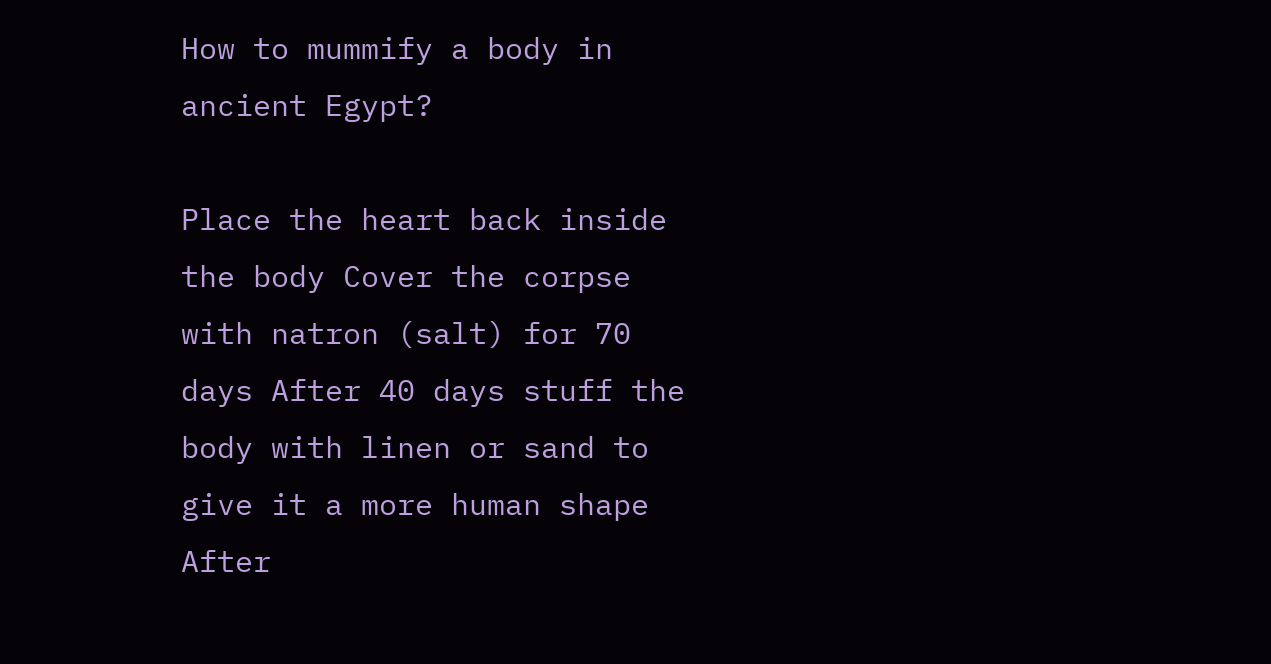How to mummify a body in ancient Egypt?

Place the heart back inside the body Cover the corpse with natron (salt) for 70 days After 40 days stuff the body with linen or sand to give it a more human shape After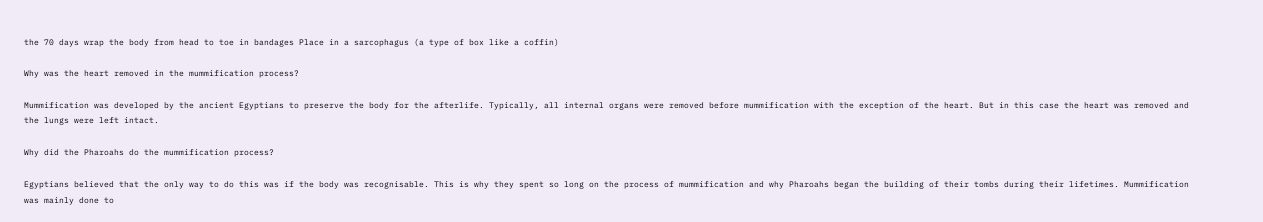the 70 days wrap the body from head to toe in bandages Place in a sarcophagus (a type of box like a coffin)

Why was the heart removed in the mummification process?

Mummification was developed by the ancient Egyptians to preserve the body for the afterlife. Typically, all internal organs were removed before mummification with the exception of the heart. But in this case the heart was removed and the lungs were left intact.

Why did the Pharoahs do the mummification process?

Egyptians believed that the only way to do this was if the body was recognisable. This is why they spent so long on the process of mummification and why Pharoahs began the building of their tombs during their lifetimes. Mummification was mainly done to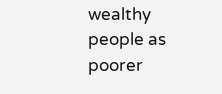wealthy people as poorer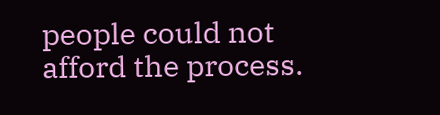people could not afford the process.